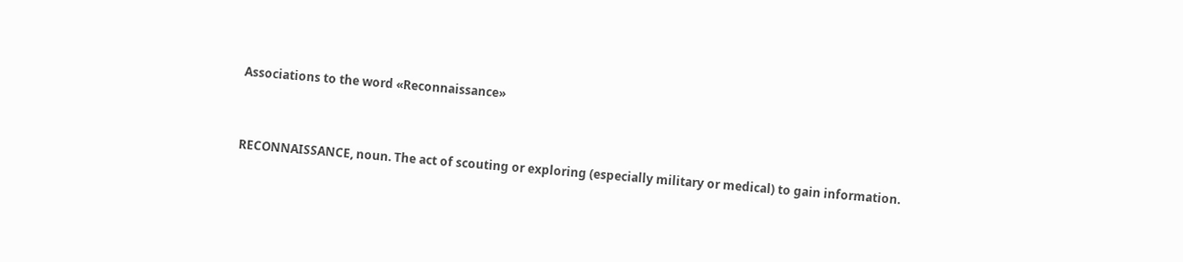Associations to the word «Reconnaissance»


RECONNAISSANCE, noun. The act of scouting or exploring (especially military or medical) to gain information.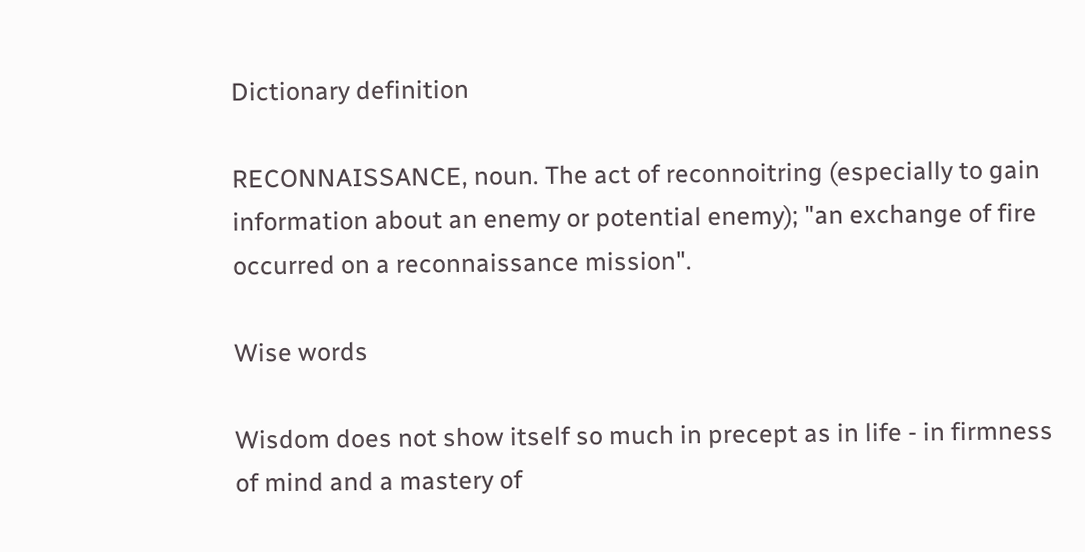Dictionary definition

RECONNAISSANCE, noun. The act of reconnoitring (especially to gain information about an enemy or potential enemy); "an exchange of fire occurred on a reconnaissance mission".

Wise words

Wisdom does not show itself so much in precept as in life - in firmness of mind and a mastery of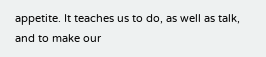appetite. It teaches us to do, as well as talk, and to make our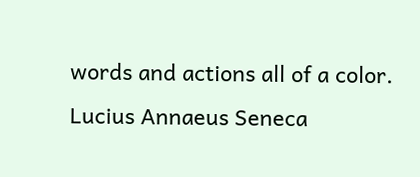words and actions all of a color.
Lucius Annaeus Seneca